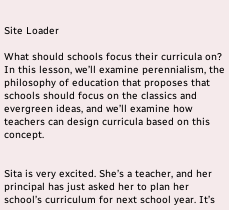Site Loader

What should schools focus their curricula on? In this lesson, we’ll examine perennialism, the philosophy of education that proposes that schools should focus on the classics and evergreen ideas, and we’ll examine how teachers can design curricula based on this concept.


Sita is very excited. She’s a teacher, and her principal has just asked her to plan her school’s curriculum for next school year. It’s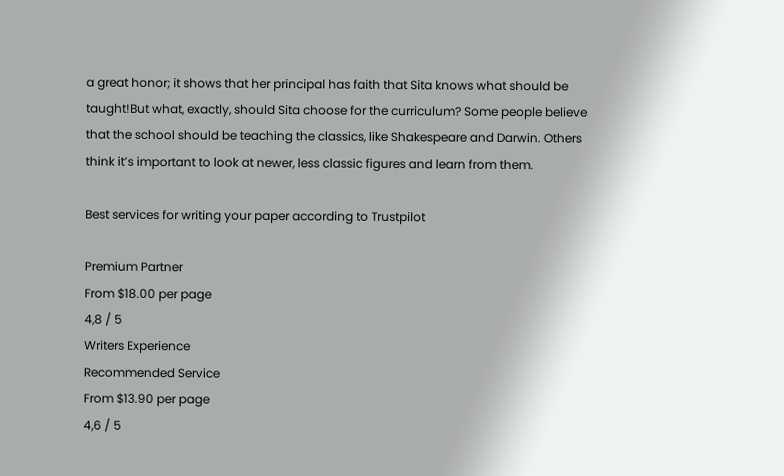a great honor; it shows that her principal has faith that Sita knows what should be taught!But what, exactly, should Sita choose for the curriculum? Some people believe that the school should be teaching the classics, like Shakespeare and Darwin. Others think it’s important to look at newer, less classic figures and learn from them.

Best services for writing your paper according to Trustpilot

Premium Partner
From $18.00 per page
4,8 / 5
Writers Experience
Recommended Service
From $13.90 per page
4,6 / 5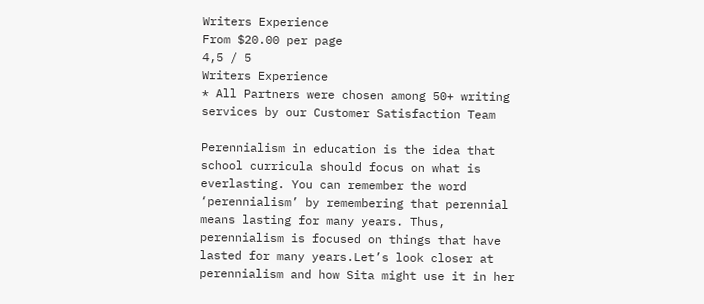Writers Experience
From $20.00 per page
4,5 / 5
Writers Experience
* All Partners were chosen among 50+ writing services by our Customer Satisfaction Team

Perennialism in education is the idea that school curricula should focus on what is everlasting. You can remember the word ‘perennialism’ by remembering that perennial means lasting for many years. Thus, perennialism is focused on things that have lasted for many years.Let’s look closer at perennialism and how Sita might use it in her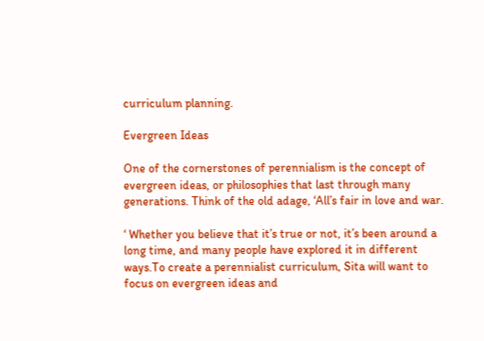curriculum planning.

Evergreen Ideas

One of the cornerstones of perennialism is the concept of evergreen ideas, or philosophies that last through many generations. Think of the old adage, ‘All’s fair in love and war.

‘ Whether you believe that it’s true or not, it’s been around a long time, and many people have explored it in different ways.To create a perennialist curriculum, Sita will want to focus on evergreen ideas and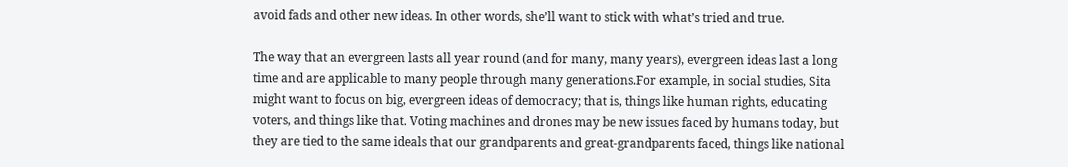avoid fads and other new ideas. In other words, she’ll want to stick with what’s tried and true.

The way that an evergreen lasts all year round (and for many, many years), evergreen ideas last a long time and are applicable to many people through many generations.For example, in social studies, Sita might want to focus on big, evergreen ideas of democracy; that is, things like human rights, educating voters, and things like that. Voting machines and drones may be new issues faced by humans today, but they are tied to the same ideals that our grandparents and great-grandparents faced, things like national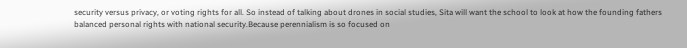security versus privacy, or voting rights for all. So instead of talking about drones in social studies, Sita will want the school to look at how the founding fathers balanced personal rights with national security.Because perennialism is so focused on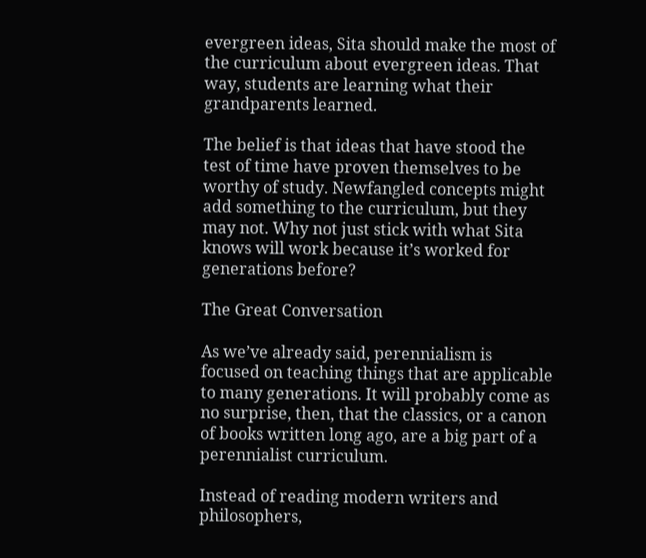evergreen ideas, Sita should make the most of the curriculum about evergreen ideas. That way, students are learning what their grandparents learned.

The belief is that ideas that have stood the test of time have proven themselves to be worthy of study. Newfangled concepts might add something to the curriculum, but they may not. Why not just stick with what Sita knows will work because it’s worked for generations before?

The Great Conversation

As we’ve already said, perennialism is focused on teaching things that are applicable to many generations. It will probably come as no surprise, then, that the classics, or a canon of books written long ago, are a big part of a perennialist curriculum.

Instead of reading modern writers and philosophers,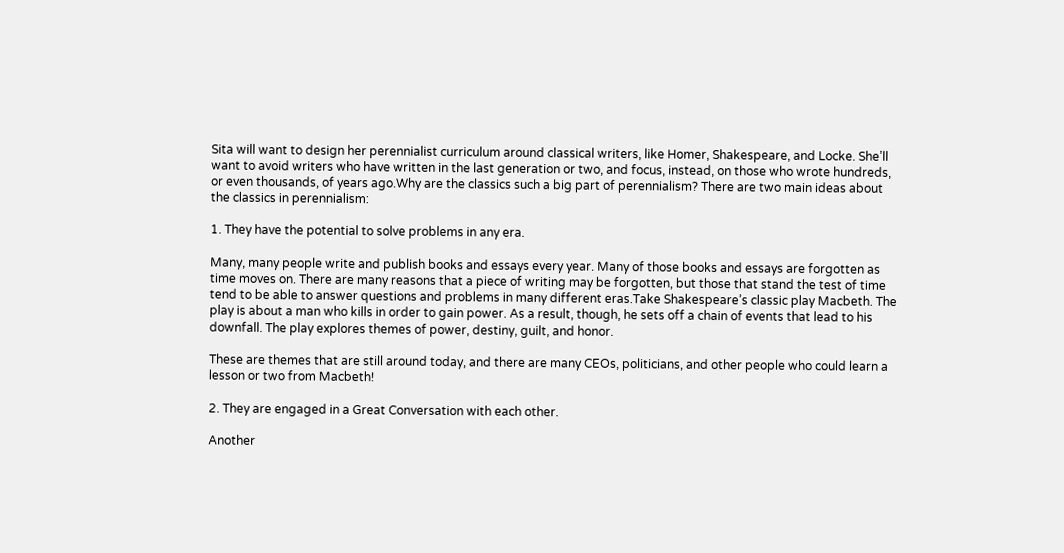Sita will want to design her perennialist curriculum around classical writers, like Homer, Shakespeare, and Locke. She’ll want to avoid writers who have written in the last generation or two, and focus, instead, on those who wrote hundreds, or even thousands, of years ago.Why are the classics such a big part of perennialism? There are two main ideas about the classics in perennialism:

1. They have the potential to solve problems in any era.

Many, many people write and publish books and essays every year. Many of those books and essays are forgotten as time moves on. There are many reasons that a piece of writing may be forgotten, but those that stand the test of time tend to be able to answer questions and problems in many different eras.Take Shakespeare’s classic play Macbeth. The play is about a man who kills in order to gain power. As a result, though, he sets off a chain of events that lead to his downfall. The play explores themes of power, destiny, guilt, and honor.

These are themes that are still around today, and there are many CEOs, politicians, and other people who could learn a lesson or two from Macbeth!

2. They are engaged in a Great Conversation with each other.

Another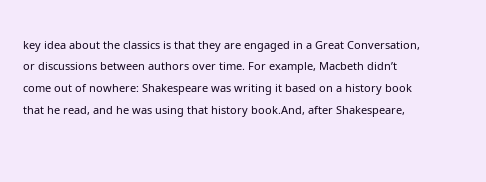key idea about the classics is that they are engaged in a Great Conversation, or discussions between authors over time. For example, Macbeth didn’t come out of nowhere: Shakespeare was writing it based on a history book that he read, and he was using that history book.And, after Shakespeare,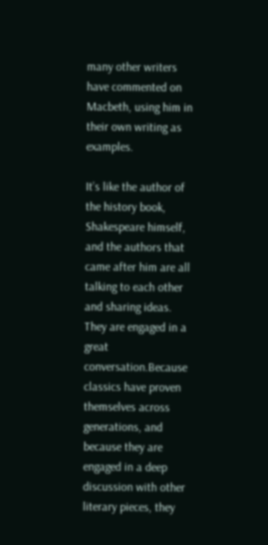many other writers have commented on Macbeth, using him in their own writing as examples.

It’s like the author of the history book, Shakespeare himself, and the authors that came after him are all talking to each other and sharing ideas. They are engaged in a great conversation.Because classics have proven themselves across generations, and because they are engaged in a deep discussion with other literary pieces, they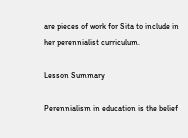are pieces of work for Sita to include in her perennialist curriculum.

Lesson Summary

Perennialism in education is the belief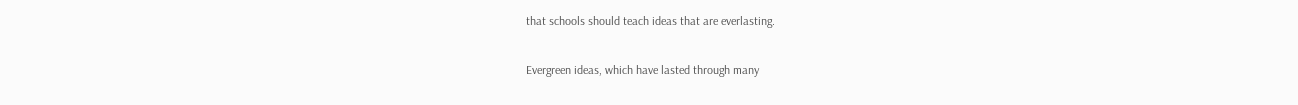that schools should teach ideas that are everlasting.

Evergreen ideas, which have lasted through many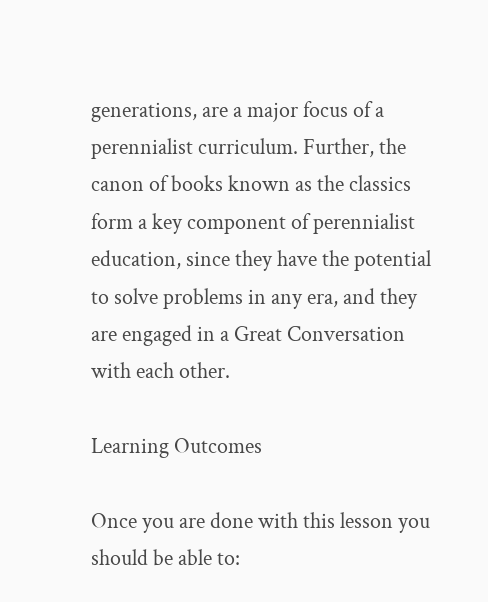generations, are a major focus of a perennialist curriculum. Further, the canon of books known as the classics form a key component of perennialist education, since they have the potential to solve problems in any era, and they are engaged in a Great Conversation with each other.

Learning Outcomes

Once you are done with this lesson you should be able to: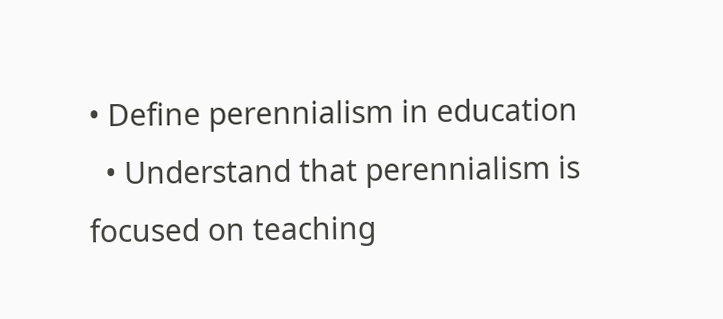• Define perennialism in education
  • Understand that perennialism is focused on teaching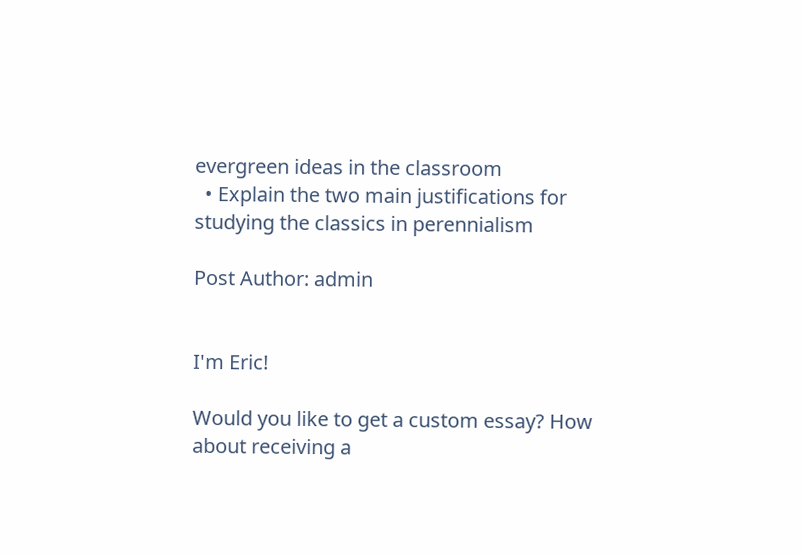evergreen ideas in the classroom
  • Explain the two main justifications for studying the classics in perennialism

Post Author: admin


I'm Eric!

Would you like to get a custom essay? How about receiving a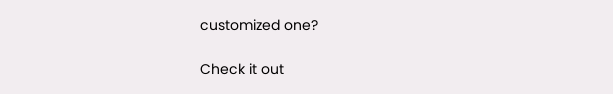customized one?

Check it out